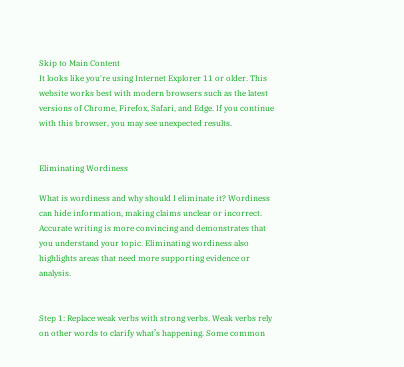Skip to Main Content
It looks like you're using Internet Explorer 11 or older. This website works best with modern browsers such as the latest versions of Chrome, Firefox, Safari, and Edge. If you continue with this browser, you may see unexpected results.


Eliminating Wordiness

What is wordiness and why should I eliminate it? Wordiness can hide information, making claims unclear or incorrect. Accurate writing is more convincing and demonstrates that you understand your topic. Eliminating wordiness also highlights areas that need more supporting evidence or analysis.


Step 1: Replace weak verbs with strong verbs. Weak verbs rely on other words to clarify what’s happening. Some common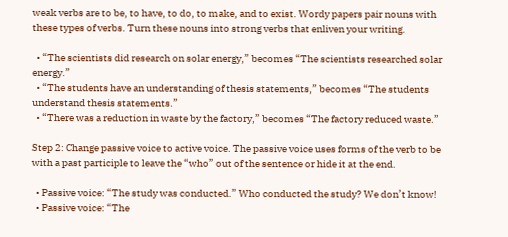weak verbs are to be, to have, to do, to make, and to exist. Wordy papers pair nouns with these types of verbs. Turn these nouns into strong verbs that enliven your writing.

  • “The scientists did research on solar energy,” becomes “The scientists researched solar energy.”
  • “The students have an understanding of thesis statements,” becomes “The students understand thesis statements.”
  • “There was a reduction in waste by the factory,” becomes “The factory reduced waste.”

Step 2: Change passive voice to active voice. The passive voice uses forms of the verb to be with a past participle to leave the “who” out of the sentence or hide it at the end.

  • Passive voice: “The study was conducted.” Who conducted the study? We don’t know!
  • Passive voice: “The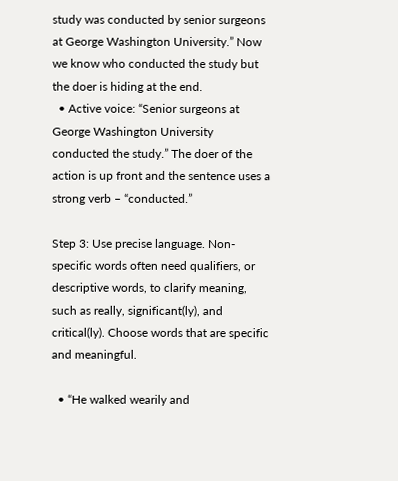study was conducted by senior surgeons at George Washington University.” Now we know who conducted the study but the doer is hiding at the end.
  • Active voice: “Senior surgeons at George Washington University conducted the study.” The doer of the action is up front and the sentence uses a strong verb – “conducted.”

Step 3: Use precise language. Non-specific words often need qualifiers, or descriptive words, to clarify meaning, such as really, significant(ly), and critical(ly). Choose words that are specific and meaningful.

  • “He walked wearily and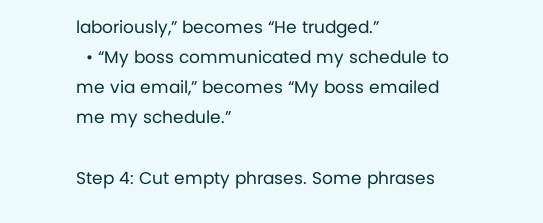laboriously,” becomes “He trudged.”
  • “My boss communicated my schedule to me via email,” becomes “My boss emailed me my schedule.”

Step 4: Cut empty phrases. Some phrases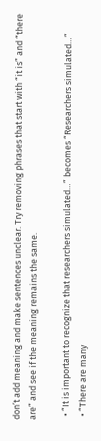don’t add meaning and make sentences unclear. Try removing phrases that start with “it is” and “there are” and see if the meaning remains the same.

  • “It is important to recognize that researchers simulated…” becomes “Researchers simulated…”
  • “There are many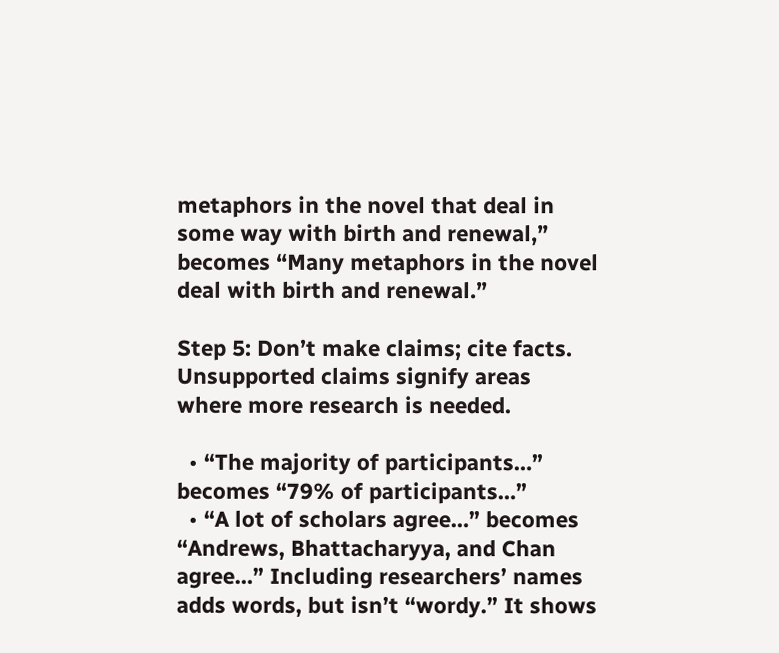metaphors in the novel that deal in some way with birth and renewal,” becomes “Many metaphors in the novel deal with birth and renewal.”

Step 5: Don’t make claims; cite facts. Unsupported claims signify areas where more research is needed.

  • “The majority of participants…” becomes “79% of participants…”
  • “A lot of scholars agree…” becomes “Andrews, Bhattacharyya, and Chan agree…” Including researchers’ names adds words, but isn’t “wordy.” It shows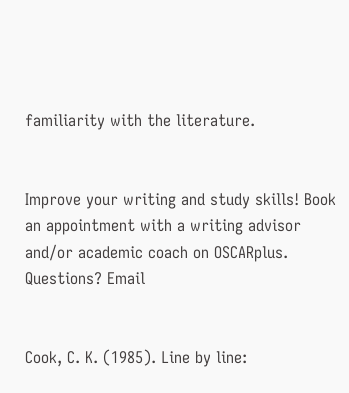familiarity with the literature.


Improve your writing and study skills! Book an appointment with a writing advisor and/or academic coach on OSCARplus.  Questions? Email


Cook, C. K. (1985). Line by line: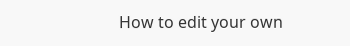How to edit your own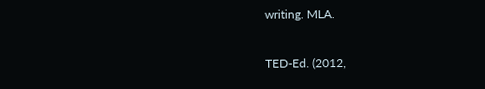writing. MLA.

TED-Ed. (2012,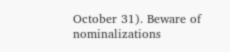October 31). Beware of nominalizations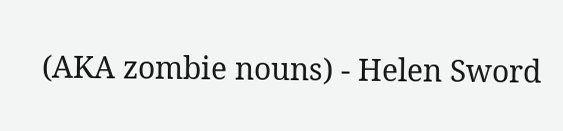(AKA zombie nouns) - Helen Sword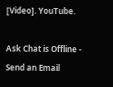[Video]. YouTube.

Ask Chat is Offline - Send an Email